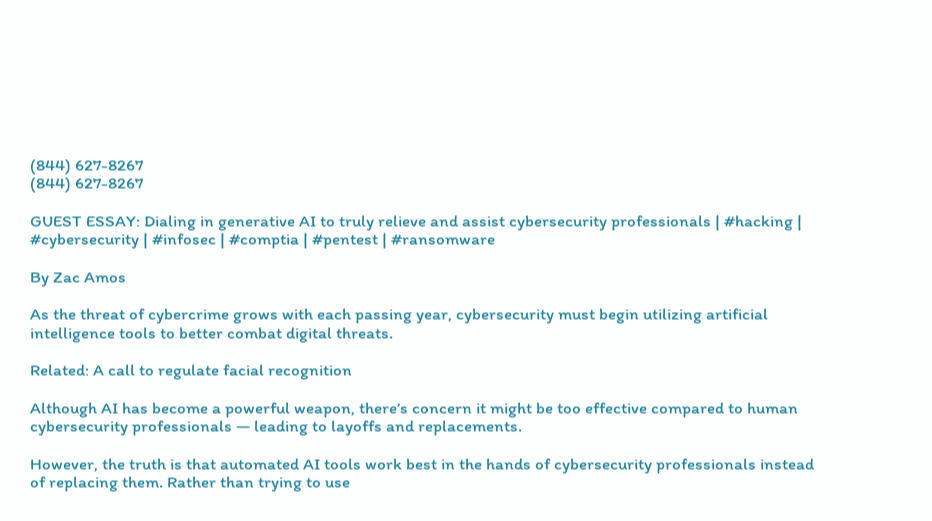(844) 627-8267
(844) 627-8267

GUEST ESSAY: Dialing in generative AI to truly relieve and assist cybersecurity professionals | #hacking | #cybersecurity | #infosec | #comptia | #pentest | #ransomware

By Zac Amos

As the threat of cybercrime grows with each passing year, cybersecurity must begin utilizing artificial intelligence tools to better combat digital threats.

Related: A call to regulate facial recognition

Although AI has become a powerful weapon, there’s concern it might be too effective compared to human cybersecurity professionals — leading to layoffs and replacements.

However, the truth is that automated AI tools work best in the hands of cybersecurity professionals instead of replacing them. Rather than trying to use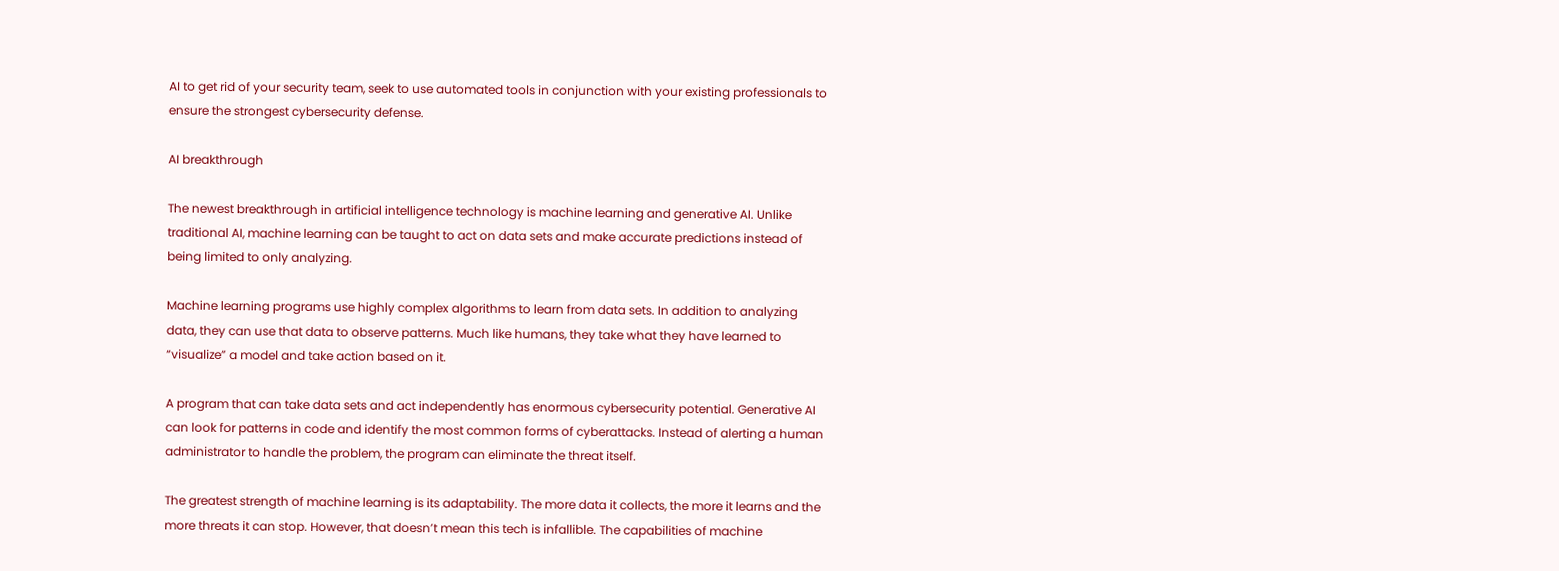AI to get rid of your security team, seek to use automated tools in conjunction with your existing professionals to ensure the strongest cybersecurity defense.

AI breakthrough

The newest breakthrough in artificial intelligence technology is machine learning and generative AI. Unlike traditional AI, machine learning can be taught to act on data sets and make accurate predictions instead of being limited to only analyzing.

Machine learning programs use highly complex algorithms to learn from data sets. In addition to analyzing data, they can use that data to observe patterns. Much like humans, they take what they have learned to “visualize” a model and take action based on it.

A program that can take data sets and act independently has enormous cybersecurity potential. Generative AI can look for patterns in code and identify the most common forms of cyberattacks. Instead of alerting a human administrator to handle the problem, the program can eliminate the threat itself.

The greatest strength of machine learning is its adaptability. The more data it collects, the more it learns and the more threats it can stop. However, that doesn’t mean this tech is infallible. The capabilities of machine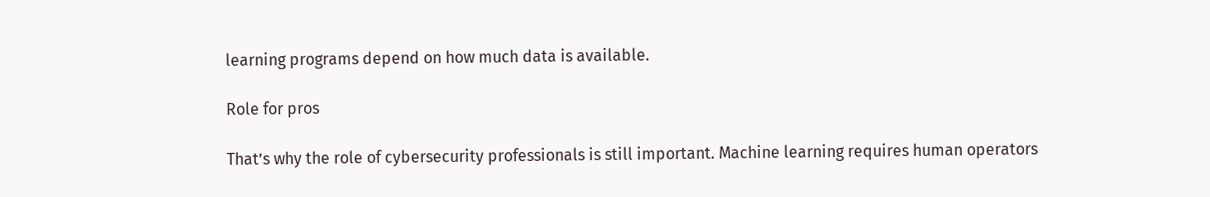learning programs depend on how much data is available.

Role for pros

That’s why the role of cybersecurity professionals is still important. Machine learning requires human operators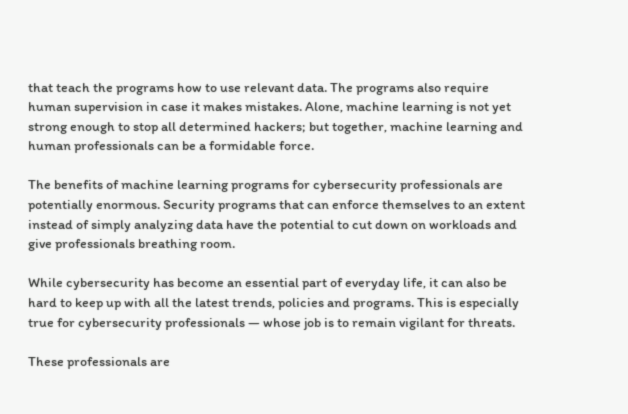that teach the programs how to use relevant data. The programs also require human supervision in case it makes mistakes. Alone, machine learning is not yet strong enough to stop all determined hackers; but together, machine learning and human professionals can be a formidable force.

The benefits of machine learning programs for cybersecurity professionals are potentially enormous. Security programs that can enforce themselves to an extent instead of simply analyzing data have the potential to cut down on workloads and give professionals breathing room.

While cybersecurity has become an essential part of everyday life, it can also be hard to keep up with all the latest trends, policies and programs. This is especially true for cybersecurity professionals — whose job is to remain vigilant for threats.

These professionals are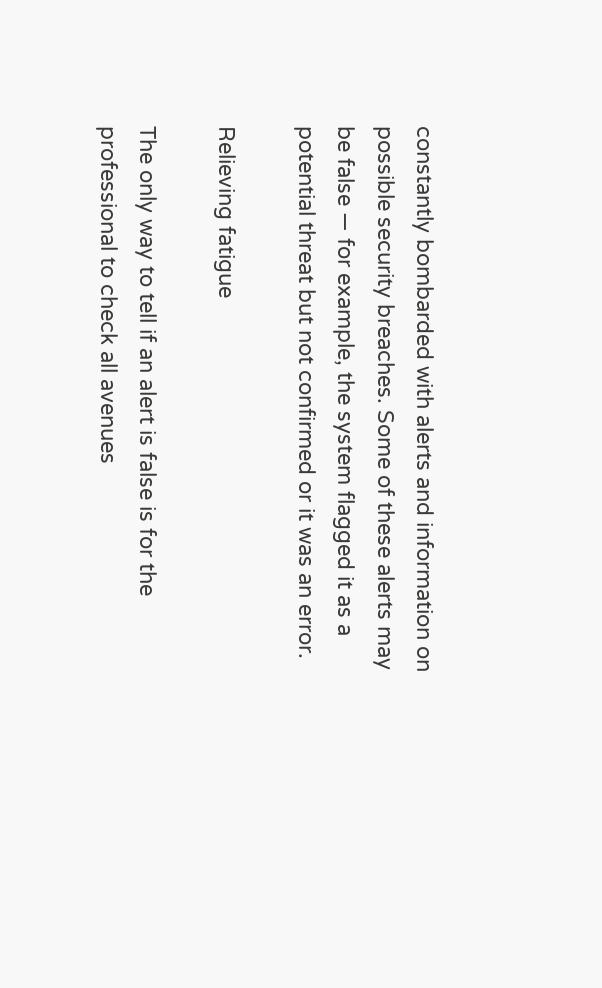constantly bombarded with alerts and information on possible security breaches. Some of these alerts may be false — for example, the system flagged it as a potential threat but not confirmed or it was an error.

Relieving fatigue

The only way to tell if an alert is false is for the professional to check all avenues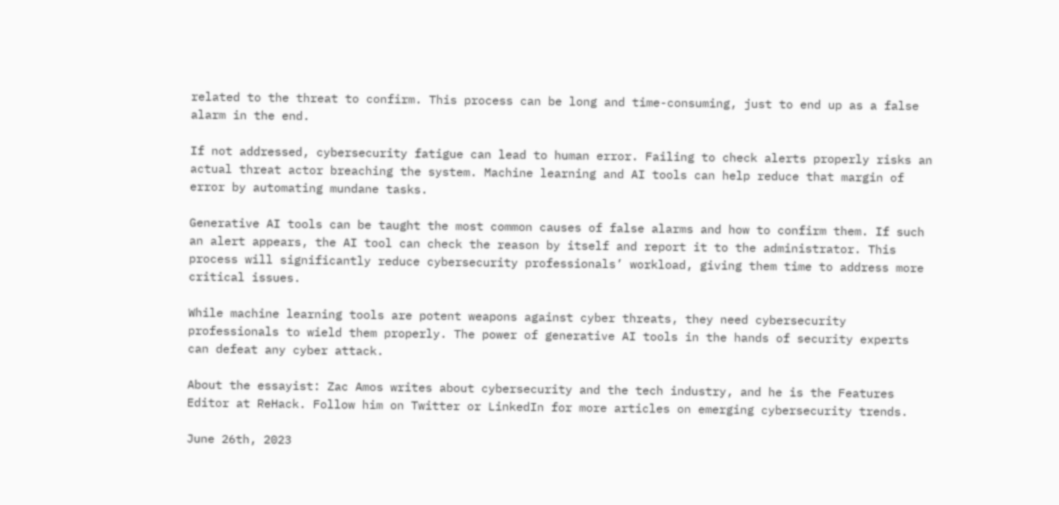related to the threat to confirm. This process can be long and time-consuming, just to end up as a false alarm in the end.

If not addressed, cybersecurity fatigue can lead to human error. Failing to check alerts properly risks an actual threat actor breaching the system. Machine learning and AI tools can help reduce that margin of error by automating mundane tasks.

Generative AI tools can be taught the most common causes of false alarms and how to confirm them. If such an alert appears, the AI tool can check the reason by itself and report it to the administrator. This process will significantly reduce cybersecurity professionals’ workload, giving them time to address more critical issues.

While machine learning tools are potent weapons against cyber threats, they need cybersecurity professionals to wield them properly. The power of generative AI tools in the hands of security experts can defeat any cyber attack.

About the essayist: Zac Amos writes about cybersecurity and the tech industry, and he is the Features Editor at ReHack. Follow him on Twitter or LinkedIn for more articles on emerging cybersecurity trends.

June 26th, 2023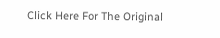Click Here For The Original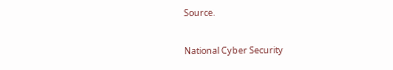Source.

National Cyber Security